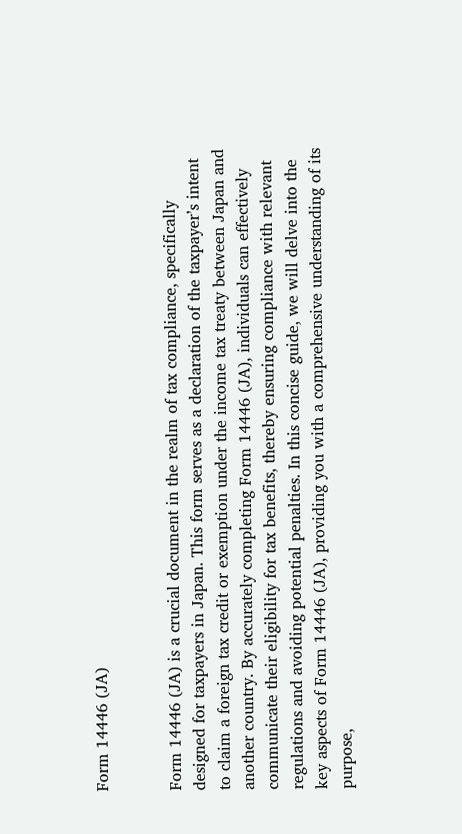Form 14446 (JA)


Form 14446 (JA) is a crucial document in the realm of tax compliance, specifically designed for taxpayers in Japan. This form serves as a declaration of the taxpayer’s intent to claim a foreign tax credit or exemption under the income tax treaty between Japan and another country. By accurately completing Form 14446 (JA), individuals can effectively communicate their eligibility for tax benefits, thereby ensuring compliance with relevant regulations and avoiding potential penalties. In this concise guide, we will delve into the key aspects of Form 14446 (JA), providing you with a comprehensive understanding of its purpose,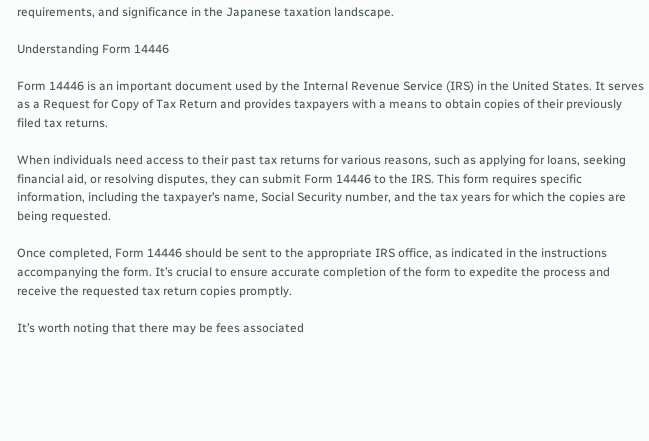requirements, and significance in the Japanese taxation landscape.

Understanding Form 14446

Form 14446 is an important document used by the Internal Revenue Service (IRS) in the United States. It serves as a Request for Copy of Tax Return and provides taxpayers with a means to obtain copies of their previously filed tax returns.

When individuals need access to their past tax returns for various reasons, such as applying for loans, seeking financial aid, or resolving disputes, they can submit Form 14446 to the IRS. This form requires specific information, including the taxpayer’s name, Social Security number, and the tax years for which the copies are being requested.

Once completed, Form 14446 should be sent to the appropriate IRS office, as indicated in the instructions accompanying the form. It’s crucial to ensure accurate completion of the form to expedite the process and receive the requested tax return copies promptly.

It’s worth noting that there may be fees associated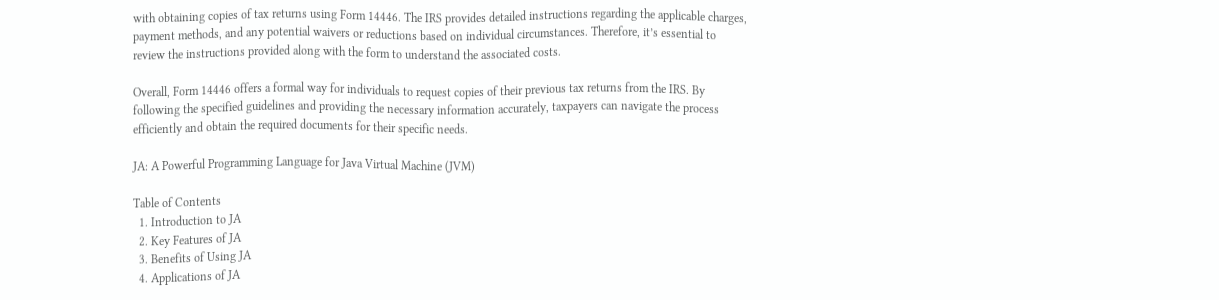with obtaining copies of tax returns using Form 14446. The IRS provides detailed instructions regarding the applicable charges, payment methods, and any potential waivers or reductions based on individual circumstances. Therefore, it’s essential to review the instructions provided along with the form to understand the associated costs.

Overall, Form 14446 offers a formal way for individuals to request copies of their previous tax returns from the IRS. By following the specified guidelines and providing the necessary information accurately, taxpayers can navigate the process efficiently and obtain the required documents for their specific needs.

JA: A Powerful Programming Language for Java Virtual Machine (JVM)

Table of Contents
  1. Introduction to JA
  2. Key Features of JA
  3. Benefits of Using JA
  4. Applications of JA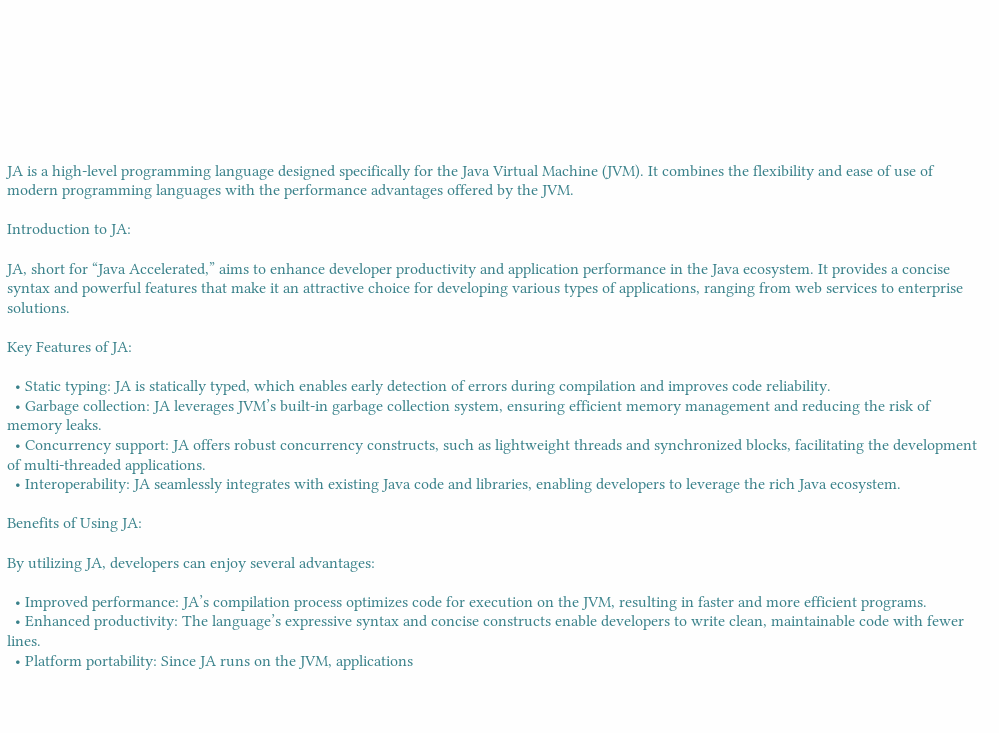JA is a high-level programming language designed specifically for the Java Virtual Machine (JVM). It combines the flexibility and ease of use of modern programming languages with the performance advantages offered by the JVM.

Introduction to JA:

JA, short for “Java Accelerated,” aims to enhance developer productivity and application performance in the Java ecosystem. It provides a concise syntax and powerful features that make it an attractive choice for developing various types of applications, ranging from web services to enterprise solutions.

Key Features of JA:

  • Static typing: JA is statically typed, which enables early detection of errors during compilation and improves code reliability.
  • Garbage collection: JA leverages JVM’s built-in garbage collection system, ensuring efficient memory management and reducing the risk of memory leaks.
  • Concurrency support: JA offers robust concurrency constructs, such as lightweight threads and synchronized blocks, facilitating the development of multi-threaded applications.
  • Interoperability: JA seamlessly integrates with existing Java code and libraries, enabling developers to leverage the rich Java ecosystem.

Benefits of Using JA:

By utilizing JA, developers can enjoy several advantages:

  • Improved performance: JA’s compilation process optimizes code for execution on the JVM, resulting in faster and more efficient programs.
  • Enhanced productivity: The language’s expressive syntax and concise constructs enable developers to write clean, maintainable code with fewer lines.
  • Platform portability: Since JA runs on the JVM, applications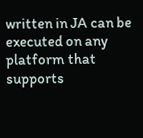written in JA can be executed on any platform that supports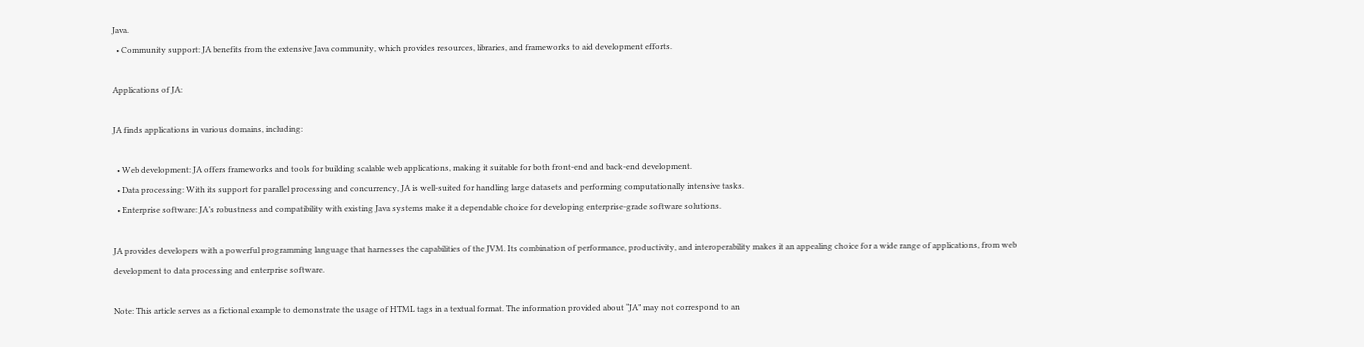Java.
  • Community support: JA benefits from the extensive Java community, which provides resources, libraries, and frameworks to aid development efforts.

Applications of JA:

JA finds applications in various domains, including:

  • Web development: JA offers frameworks and tools for building scalable web applications, making it suitable for both front-end and back-end development.
  • Data processing: With its support for parallel processing and concurrency, JA is well-suited for handling large datasets and performing computationally intensive tasks.
  • Enterprise software: JA’s robustness and compatibility with existing Java systems make it a dependable choice for developing enterprise-grade software solutions.

JA provides developers with a powerful programming language that harnesses the capabilities of the JVM. Its combination of performance, productivity, and interoperability makes it an appealing choice for a wide range of applications, from web development to data processing and enterprise software.

Note: This article serves as a fictional example to demonstrate the usage of HTML tags in a textual format. The information provided about “JA” may not correspond to an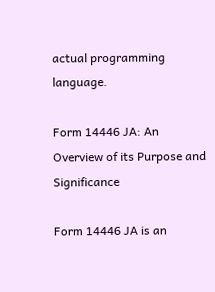actual programming language.

Form 14446 JA: An Overview of its Purpose and Significance

Form 14446 JA is an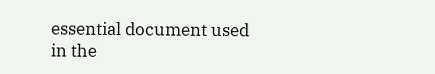essential document used in the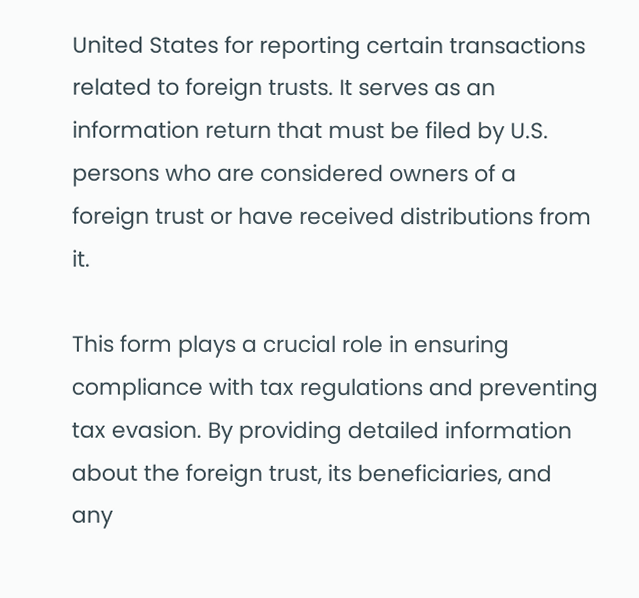United States for reporting certain transactions related to foreign trusts. It serves as an information return that must be filed by U.S. persons who are considered owners of a foreign trust or have received distributions from it.

This form plays a crucial role in ensuring compliance with tax regulations and preventing tax evasion. By providing detailed information about the foreign trust, its beneficiaries, and any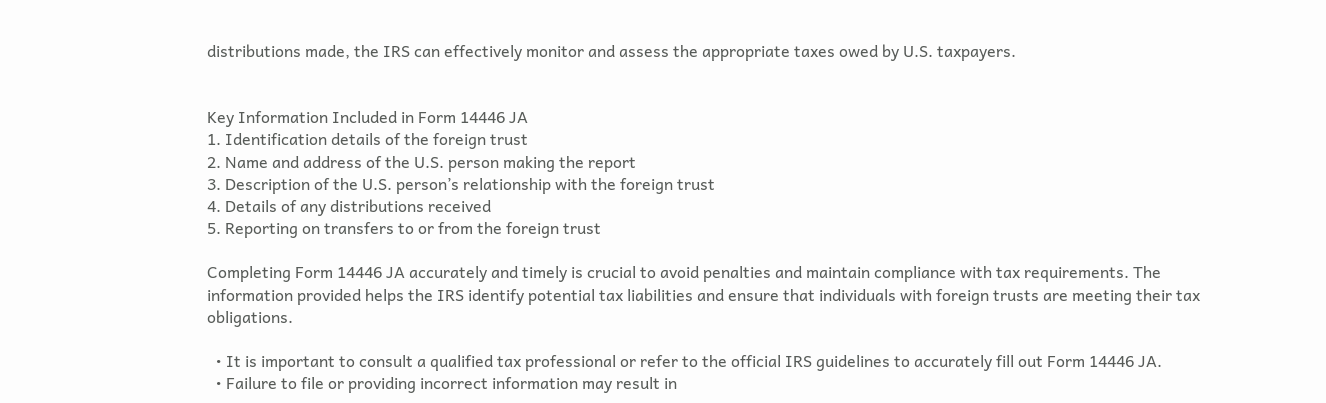distributions made, the IRS can effectively monitor and assess the appropriate taxes owed by U.S. taxpayers.


Key Information Included in Form 14446 JA
1. Identification details of the foreign trust
2. Name and address of the U.S. person making the report
3. Description of the U.S. person’s relationship with the foreign trust
4. Details of any distributions received
5. Reporting on transfers to or from the foreign trust

Completing Form 14446 JA accurately and timely is crucial to avoid penalties and maintain compliance with tax requirements. The information provided helps the IRS identify potential tax liabilities and ensure that individuals with foreign trusts are meeting their tax obligations.

  • It is important to consult a qualified tax professional or refer to the official IRS guidelines to accurately fill out Form 14446 JA.
  • Failure to file or providing incorrect information may result in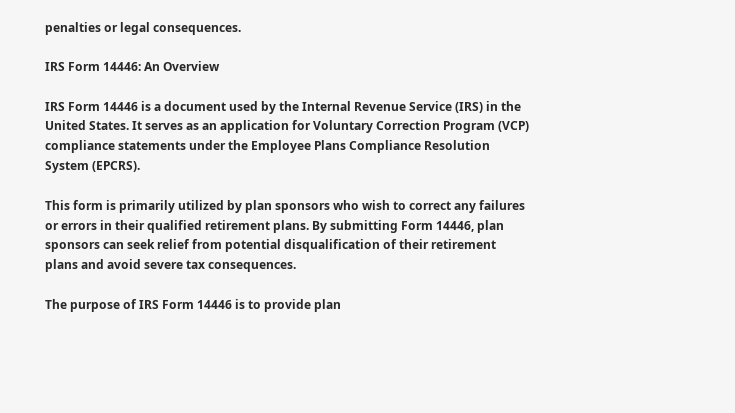penalties or legal consequences.

IRS Form 14446: An Overview

IRS Form 14446 is a document used by the Internal Revenue Service (IRS) in the United States. It serves as an application for Voluntary Correction Program (VCP) compliance statements under the Employee Plans Compliance Resolution System (EPCRS).

This form is primarily utilized by plan sponsors who wish to correct any failures or errors in their qualified retirement plans. By submitting Form 14446, plan sponsors can seek relief from potential disqualification of their retirement plans and avoid severe tax consequences.

The purpose of IRS Form 14446 is to provide plan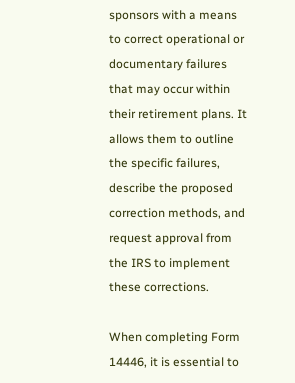sponsors with a means to correct operational or documentary failures that may occur within their retirement plans. It allows them to outline the specific failures, describe the proposed correction methods, and request approval from the IRS to implement these corrections.

When completing Form 14446, it is essential to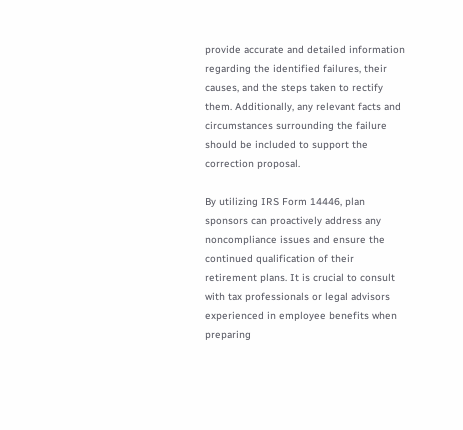provide accurate and detailed information regarding the identified failures, their causes, and the steps taken to rectify them. Additionally, any relevant facts and circumstances surrounding the failure should be included to support the correction proposal.

By utilizing IRS Form 14446, plan sponsors can proactively address any noncompliance issues and ensure the continued qualification of their retirement plans. It is crucial to consult with tax professionals or legal advisors experienced in employee benefits when preparing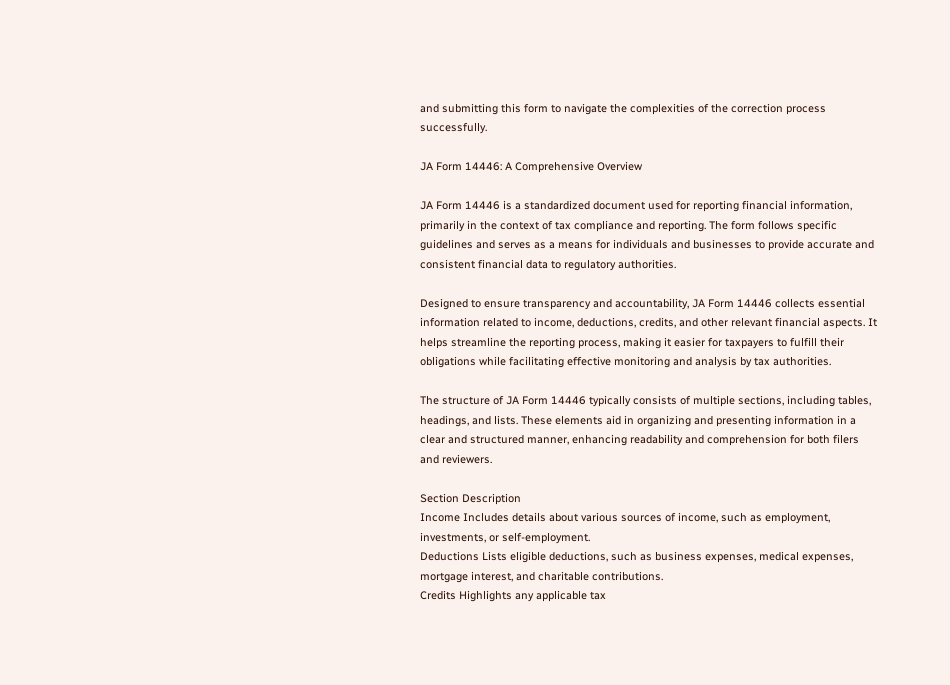and submitting this form to navigate the complexities of the correction process successfully.

JA Form 14446: A Comprehensive Overview

JA Form 14446 is a standardized document used for reporting financial information, primarily in the context of tax compliance and reporting. The form follows specific guidelines and serves as a means for individuals and businesses to provide accurate and consistent financial data to regulatory authorities.

Designed to ensure transparency and accountability, JA Form 14446 collects essential information related to income, deductions, credits, and other relevant financial aspects. It helps streamline the reporting process, making it easier for taxpayers to fulfill their obligations while facilitating effective monitoring and analysis by tax authorities.

The structure of JA Form 14446 typically consists of multiple sections, including tables, headings, and lists. These elements aid in organizing and presenting information in a clear and structured manner, enhancing readability and comprehension for both filers and reviewers.

Section Description
Income Includes details about various sources of income, such as employment, investments, or self-employment.
Deductions Lists eligible deductions, such as business expenses, medical expenses, mortgage interest, and charitable contributions.
Credits Highlights any applicable tax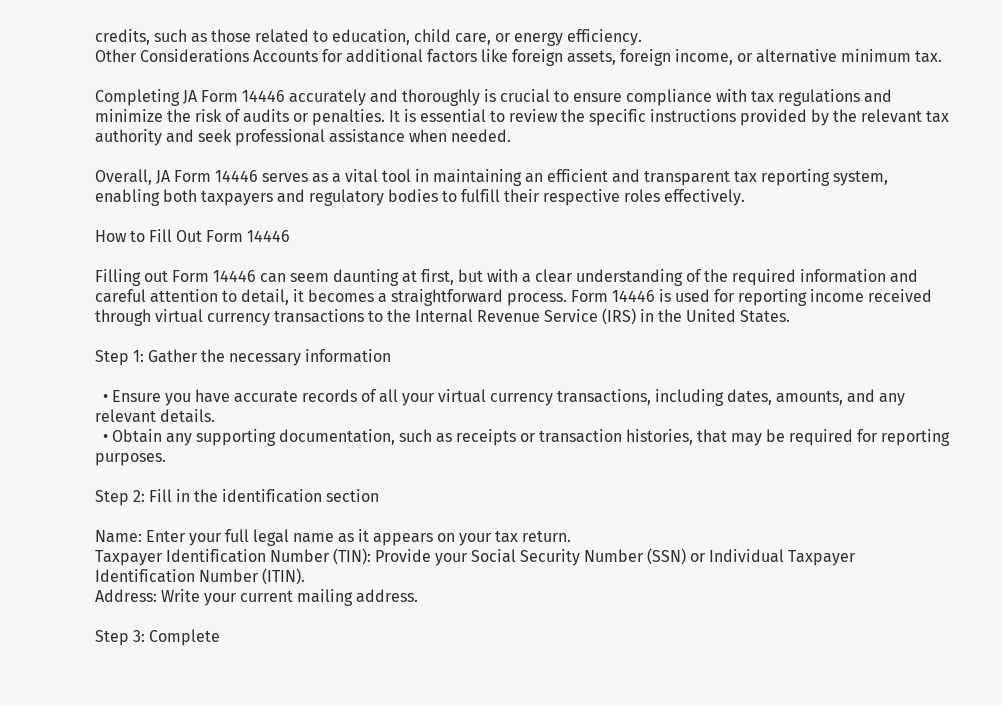credits, such as those related to education, child care, or energy efficiency.
Other Considerations Accounts for additional factors like foreign assets, foreign income, or alternative minimum tax.

Completing JA Form 14446 accurately and thoroughly is crucial to ensure compliance with tax regulations and minimize the risk of audits or penalties. It is essential to review the specific instructions provided by the relevant tax authority and seek professional assistance when needed.

Overall, JA Form 14446 serves as a vital tool in maintaining an efficient and transparent tax reporting system, enabling both taxpayers and regulatory bodies to fulfill their respective roles effectively.

How to Fill Out Form 14446

Filling out Form 14446 can seem daunting at first, but with a clear understanding of the required information and careful attention to detail, it becomes a straightforward process. Form 14446 is used for reporting income received through virtual currency transactions to the Internal Revenue Service (IRS) in the United States.

Step 1: Gather the necessary information

  • Ensure you have accurate records of all your virtual currency transactions, including dates, amounts, and any relevant details.
  • Obtain any supporting documentation, such as receipts or transaction histories, that may be required for reporting purposes.

Step 2: Fill in the identification section

Name: Enter your full legal name as it appears on your tax return.
Taxpayer Identification Number (TIN): Provide your Social Security Number (SSN) or Individual Taxpayer Identification Number (ITIN).
Address: Write your current mailing address.

Step 3: Complete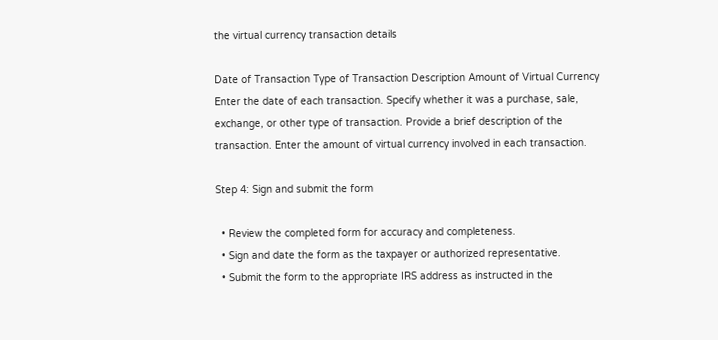the virtual currency transaction details

Date of Transaction Type of Transaction Description Amount of Virtual Currency
Enter the date of each transaction. Specify whether it was a purchase, sale, exchange, or other type of transaction. Provide a brief description of the transaction. Enter the amount of virtual currency involved in each transaction.

Step 4: Sign and submit the form

  • Review the completed form for accuracy and completeness.
  • Sign and date the form as the taxpayer or authorized representative.
  • Submit the form to the appropriate IRS address as instructed in the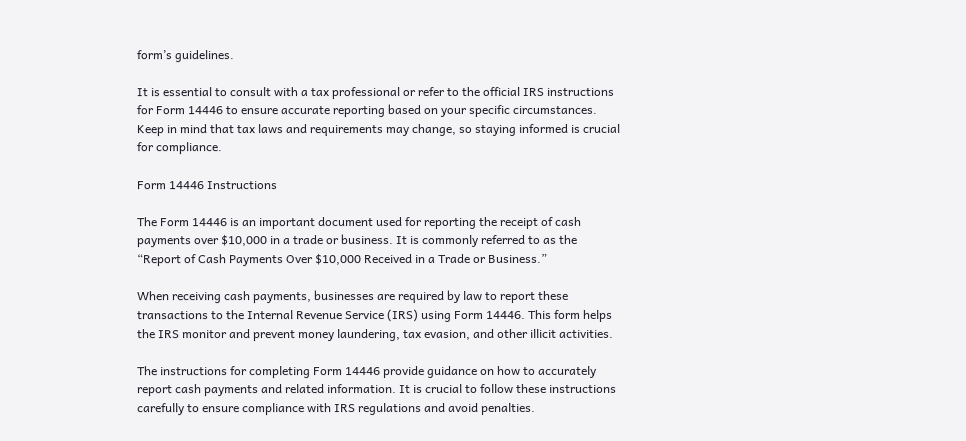form’s guidelines.

It is essential to consult with a tax professional or refer to the official IRS instructions for Form 14446 to ensure accurate reporting based on your specific circumstances. Keep in mind that tax laws and requirements may change, so staying informed is crucial for compliance.

Form 14446 Instructions

The Form 14446 is an important document used for reporting the receipt of cash payments over $10,000 in a trade or business. It is commonly referred to as the “Report of Cash Payments Over $10,000 Received in a Trade or Business.”

When receiving cash payments, businesses are required by law to report these transactions to the Internal Revenue Service (IRS) using Form 14446. This form helps the IRS monitor and prevent money laundering, tax evasion, and other illicit activities.

The instructions for completing Form 14446 provide guidance on how to accurately report cash payments and related information. It is crucial to follow these instructions carefully to ensure compliance with IRS regulations and avoid penalties.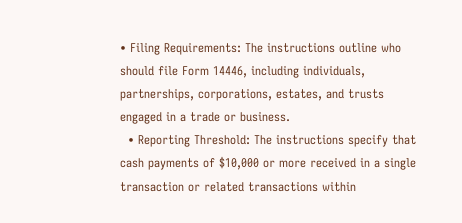• Filing Requirements: The instructions outline who should file Form 14446, including individuals, partnerships, corporations, estates, and trusts engaged in a trade or business.
  • Reporting Threshold: The instructions specify that cash payments of $10,000 or more received in a single transaction or related transactions within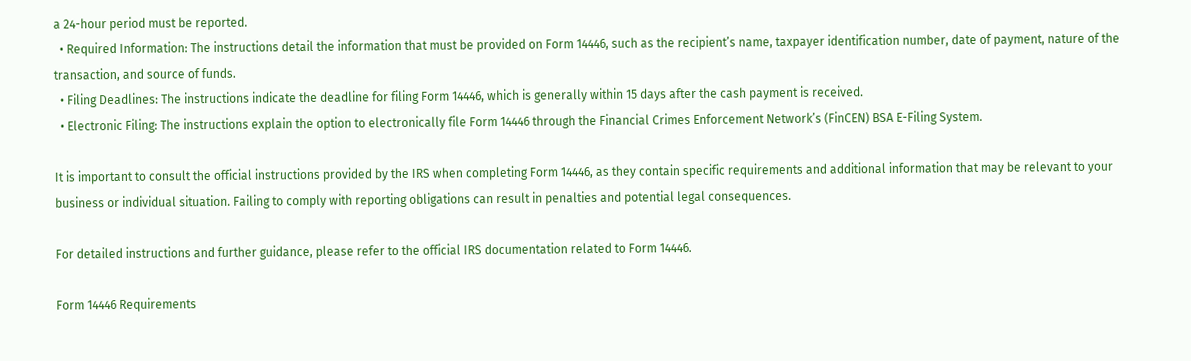a 24-hour period must be reported.
  • Required Information: The instructions detail the information that must be provided on Form 14446, such as the recipient’s name, taxpayer identification number, date of payment, nature of the transaction, and source of funds.
  • Filing Deadlines: The instructions indicate the deadline for filing Form 14446, which is generally within 15 days after the cash payment is received.
  • Electronic Filing: The instructions explain the option to electronically file Form 14446 through the Financial Crimes Enforcement Network’s (FinCEN) BSA E-Filing System.

It is important to consult the official instructions provided by the IRS when completing Form 14446, as they contain specific requirements and additional information that may be relevant to your business or individual situation. Failing to comply with reporting obligations can result in penalties and potential legal consequences.

For detailed instructions and further guidance, please refer to the official IRS documentation related to Form 14446.

Form 14446 Requirements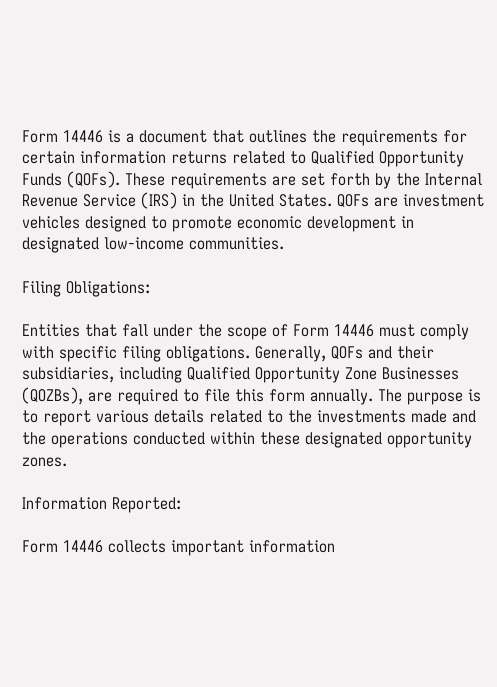Form 14446 is a document that outlines the requirements for certain information returns related to Qualified Opportunity Funds (QOFs). These requirements are set forth by the Internal Revenue Service (IRS) in the United States. QOFs are investment vehicles designed to promote economic development in designated low-income communities.

Filing Obligations:

Entities that fall under the scope of Form 14446 must comply with specific filing obligations. Generally, QOFs and their subsidiaries, including Qualified Opportunity Zone Businesses (QOZBs), are required to file this form annually. The purpose is to report various details related to the investments made and the operations conducted within these designated opportunity zones.

Information Reported:

Form 14446 collects important information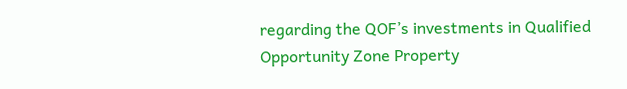regarding the QOF’s investments in Qualified Opportunity Zone Property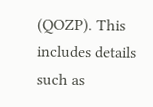(QOZP). This includes details such as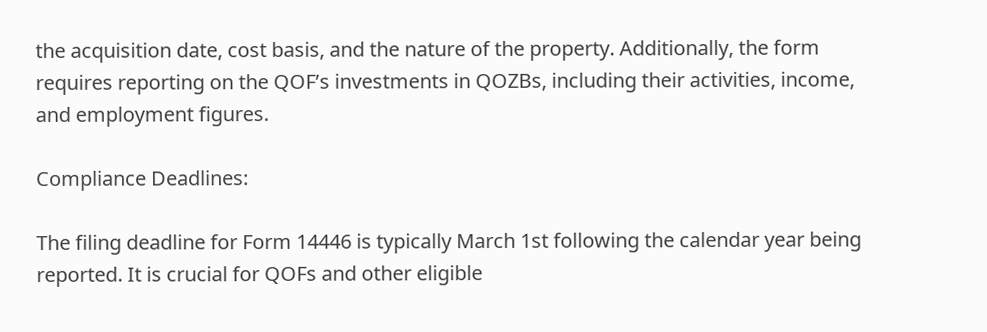the acquisition date, cost basis, and the nature of the property. Additionally, the form requires reporting on the QOF’s investments in QOZBs, including their activities, income, and employment figures.

Compliance Deadlines:

The filing deadline for Form 14446 is typically March 1st following the calendar year being reported. It is crucial for QOFs and other eligible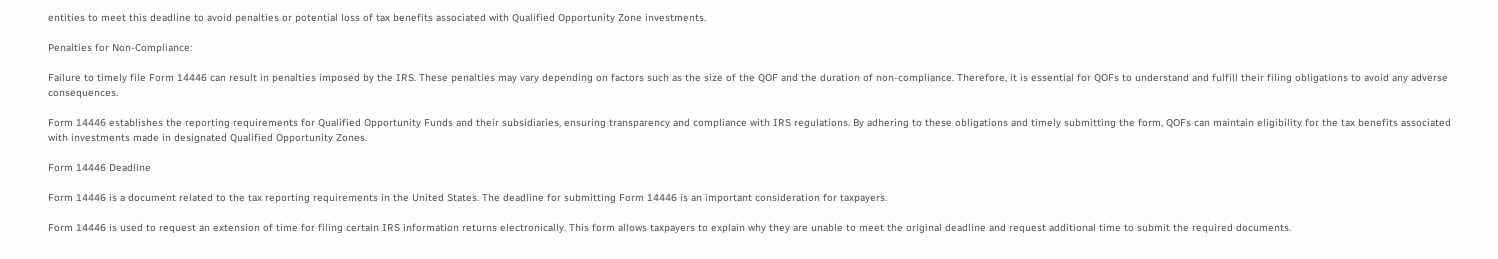entities to meet this deadline to avoid penalties or potential loss of tax benefits associated with Qualified Opportunity Zone investments.

Penalties for Non-Compliance:

Failure to timely file Form 14446 can result in penalties imposed by the IRS. These penalties may vary depending on factors such as the size of the QOF and the duration of non-compliance. Therefore, it is essential for QOFs to understand and fulfill their filing obligations to avoid any adverse consequences.

Form 14446 establishes the reporting requirements for Qualified Opportunity Funds and their subsidiaries, ensuring transparency and compliance with IRS regulations. By adhering to these obligations and timely submitting the form, QOFs can maintain eligibility for the tax benefits associated with investments made in designated Qualified Opportunity Zones.

Form 14446 Deadline

Form 14446 is a document related to the tax reporting requirements in the United States. The deadline for submitting Form 14446 is an important consideration for taxpayers.

Form 14446 is used to request an extension of time for filing certain IRS information returns electronically. This form allows taxpayers to explain why they are unable to meet the original deadline and request additional time to submit the required documents.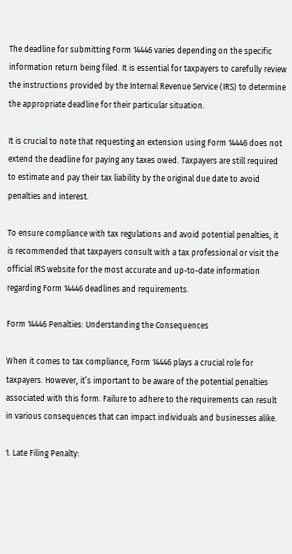The deadline for submitting Form 14446 varies depending on the specific information return being filed. It is essential for taxpayers to carefully review the instructions provided by the Internal Revenue Service (IRS) to determine the appropriate deadline for their particular situation.

It is crucial to note that requesting an extension using Form 14446 does not extend the deadline for paying any taxes owed. Taxpayers are still required to estimate and pay their tax liability by the original due date to avoid penalties and interest.

To ensure compliance with tax regulations and avoid potential penalties, it is recommended that taxpayers consult with a tax professional or visit the official IRS website for the most accurate and up-to-date information regarding Form 14446 deadlines and requirements.

Form 14446 Penalties: Understanding the Consequences

When it comes to tax compliance, Form 14446 plays a crucial role for taxpayers. However, it’s important to be aware of the potential penalties associated with this form. Failure to adhere to the requirements can result in various consequences that can impact individuals and businesses alike.

1. Late Filing Penalty: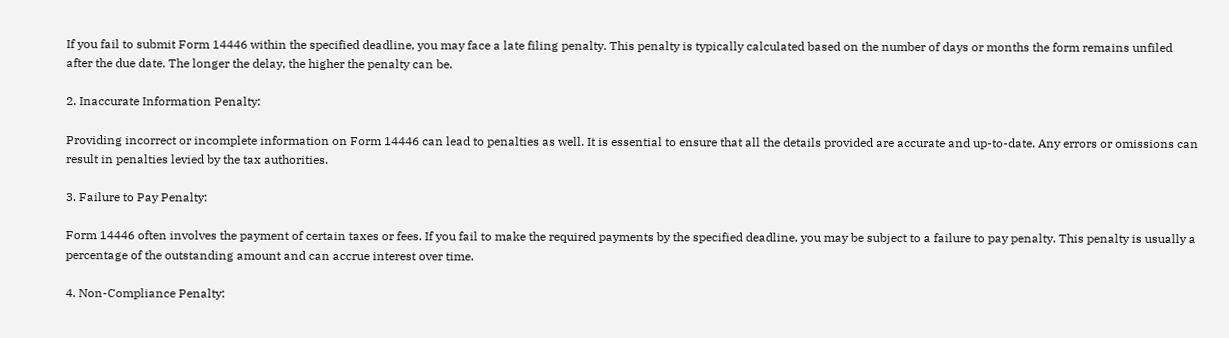If you fail to submit Form 14446 within the specified deadline, you may face a late filing penalty. This penalty is typically calculated based on the number of days or months the form remains unfiled after the due date. The longer the delay, the higher the penalty can be.

2. Inaccurate Information Penalty:

Providing incorrect or incomplete information on Form 14446 can lead to penalties as well. It is essential to ensure that all the details provided are accurate and up-to-date. Any errors or omissions can result in penalties levied by the tax authorities.

3. Failure to Pay Penalty:

Form 14446 often involves the payment of certain taxes or fees. If you fail to make the required payments by the specified deadline, you may be subject to a failure to pay penalty. This penalty is usually a percentage of the outstanding amount and can accrue interest over time.

4. Non-Compliance Penalty: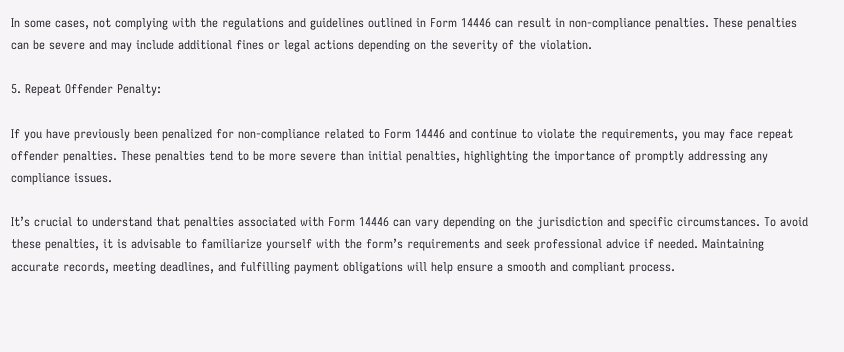In some cases, not complying with the regulations and guidelines outlined in Form 14446 can result in non-compliance penalties. These penalties can be severe and may include additional fines or legal actions depending on the severity of the violation.

5. Repeat Offender Penalty:

If you have previously been penalized for non-compliance related to Form 14446 and continue to violate the requirements, you may face repeat offender penalties. These penalties tend to be more severe than initial penalties, highlighting the importance of promptly addressing any compliance issues.

It’s crucial to understand that penalties associated with Form 14446 can vary depending on the jurisdiction and specific circumstances. To avoid these penalties, it is advisable to familiarize yourself with the form’s requirements and seek professional advice if needed. Maintaining accurate records, meeting deadlines, and fulfilling payment obligations will help ensure a smooth and compliant process.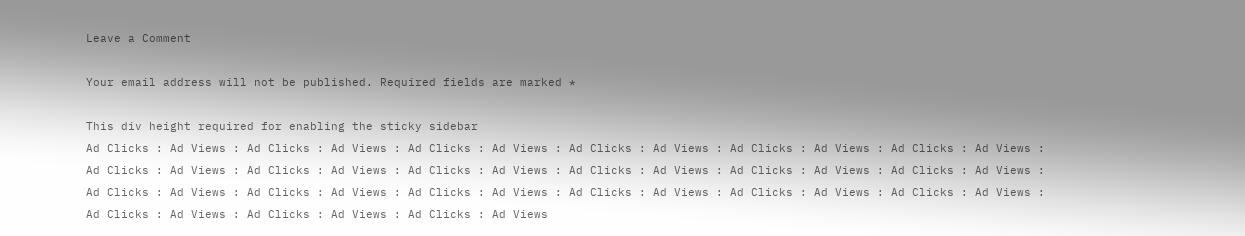Leave a Comment

Your email address will not be published. Required fields are marked *

This div height required for enabling the sticky sidebar
Ad Clicks : Ad Views : Ad Clicks : Ad Views : Ad Clicks : Ad Views : Ad Clicks : Ad Views : Ad Clicks : Ad Views : Ad Clicks : Ad Views : Ad Clicks : Ad Views : Ad Clicks : Ad Views : Ad Clicks : Ad Views : Ad Clicks : Ad Views : Ad Clicks : Ad Views : Ad Clicks : Ad Views : Ad Clicks : Ad Views : Ad Clicks : Ad Views : Ad Clicks : Ad Views : Ad Clicks : Ad Views : Ad Clicks : Ad Views : Ad Clicks : Ad Views : Ad Clicks : Ad Views : Ad Clicks : Ad Views : Ad Clicks : Ad Views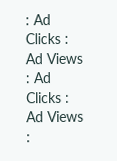: Ad Clicks : Ad Views : Ad Clicks : Ad Views :